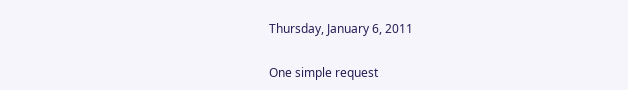Thursday, January 6, 2011

One simple request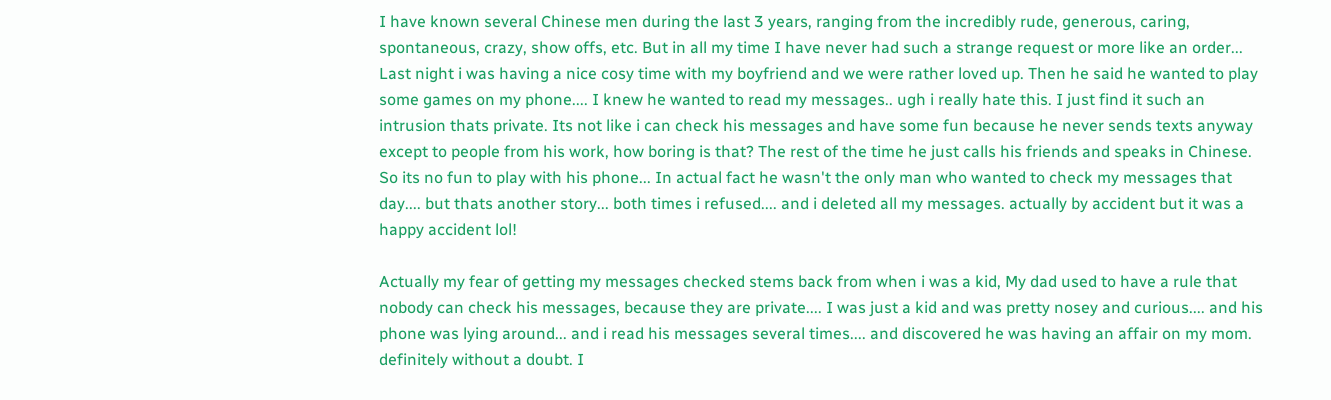I have known several Chinese men during the last 3 years, ranging from the incredibly rude, generous, caring, spontaneous, crazy, show offs, etc. But in all my time I have never had such a strange request or more like an order... Last night i was having a nice cosy time with my boyfriend and we were rather loved up. Then he said he wanted to play some games on my phone.... I knew he wanted to read my messages.. ugh i really hate this. I just find it such an intrusion thats private. Its not like i can check his messages and have some fun because he never sends texts anyway except to people from his work, how boring is that? The rest of the time he just calls his friends and speaks in Chinese. So its no fun to play with his phone... In actual fact he wasn't the only man who wanted to check my messages that day.... but thats another story... both times i refused.... and i deleted all my messages. actually by accident but it was a happy accident lol!

Actually my fear of getting my messages checked stems back from when i was a kid, My dad used to have a rule that nobody can check his messages, because they are private.... I was just a kid and was pretty nosey and curious.... and his phone was lying around... and i read his messages several times.... and discovered he was having an affair on my mom. definitely without a doubt. I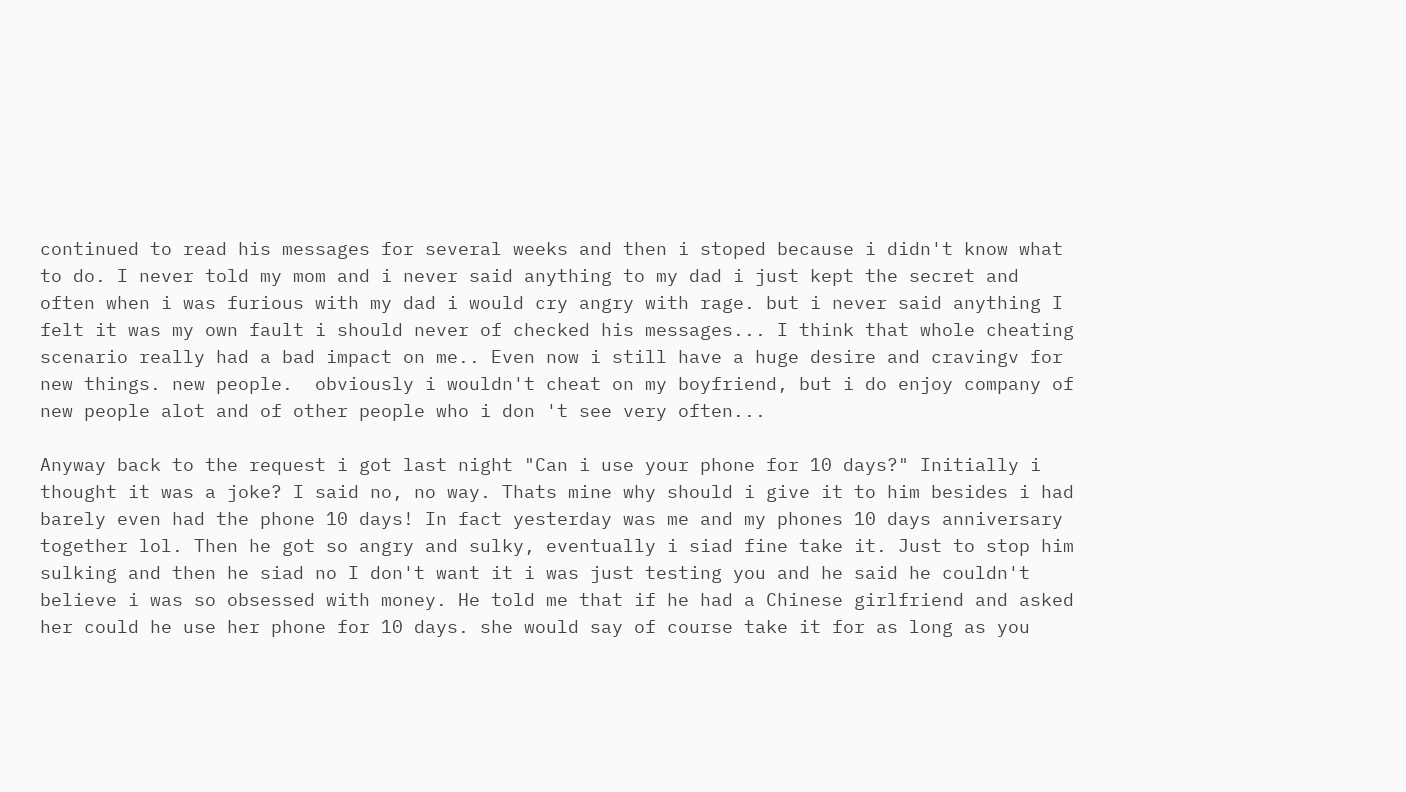continued to read his messages for several weeks and then i stoped because i didn't know what to do. I never told my mom and i never said anything to my dad i just kept the secret and often when i was furious with my dad i would cry angry with rage. but i never said anything I felt it was my own fault i should never of checked his messages... I think that whole cheating scenario really had a bad impact on me.. Even now i still have a huge desire and cravingv for new things. new people.  obviously i wouldn't cheat on my boyfriend, but i do enjoy company of new people alot and of other people who i don 't see very often...

Anyway back to the request i got last night "Can i use your phone for 10 days?" Initially i thought it was a joke? I said no, no way. Thats mine why should i give it to him besides i had barely even had the phone 10 days! In fact yesterday was me and my phones 10 days anniversary together lol. Then he got so angry and sulky, eventually i siad fine take it. Just to stop him sulking and then he siad no I don't want it i was just testing you and he said he couldn't believe i was so obsessed with money. He told me that if he had a Chinese girlfriend and asked her could he use her phone for 10 days. she would say of course take it for as long as you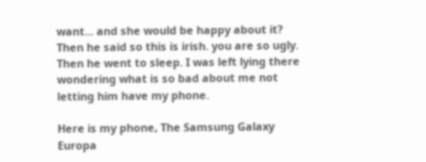want... and she would be happy about it? Then he said so this is irish. you are so ugly. Then he went to sleep. I was left lying there wondering what is so bad about me not letting him have my phone.

Here is my phone, The Samsung Galaxy Europa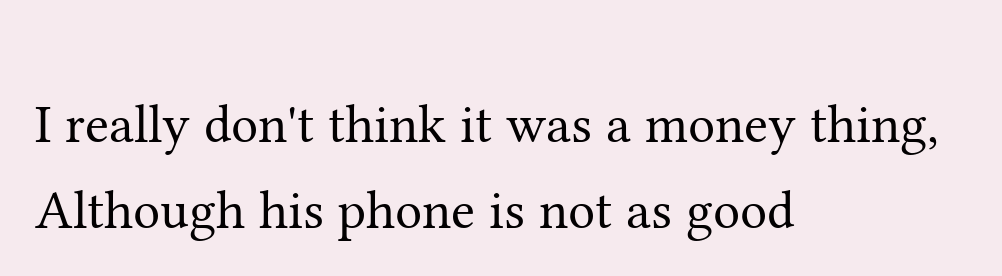I really don't think it was a money thing, Although his phone is not as good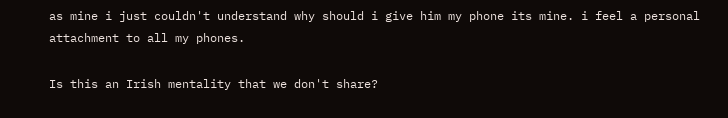as mine i just couldn't understand why should i give him my phone its mine. i feel a personal attachment to all my phones.

Is this an Irish mentality that we don't share?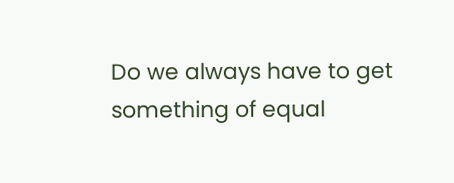Do we always have to get something of equal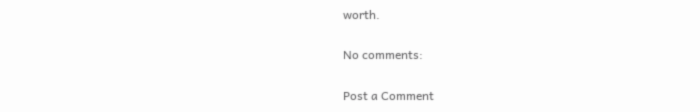worth.

No comments:

Post a Comment